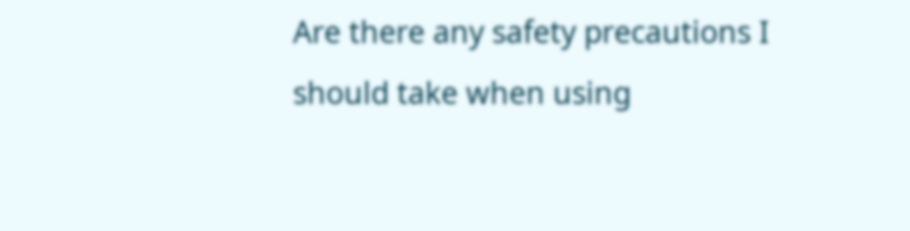Are there any safety precautions I should take when using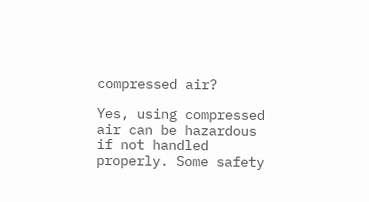compressed air?

Yes, using compressed air can be hazardous if not handled properly. Some safety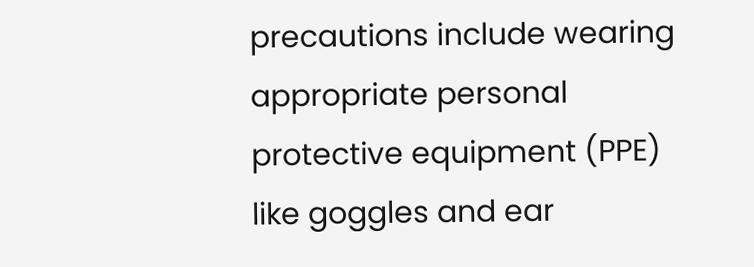precautions include wearing appropriate personal protective equipment (PPE) like goggles and ear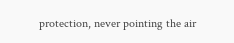protection, never pointing the air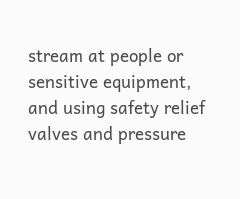stream at people or sensitive equipment, and using safety relief valves and pressure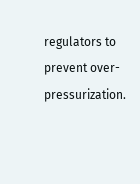regulators to prevent over-pressurization.